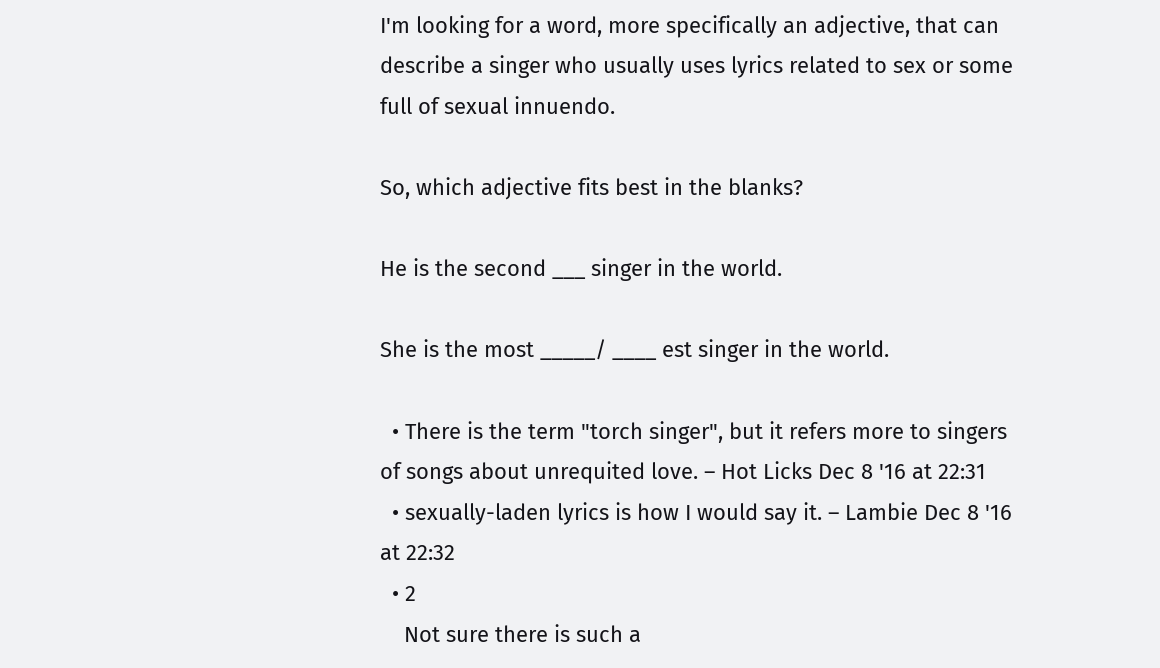I'm looking for a word, more specifically an adjective, that can describe a singer who usually uses lyrics related to sex or some full of sexual innuendo.

So, which adjective fits best in the blanks?

He is the second ___ singer in the world.

She is the most _____/ ____ est singer in the world.

  • There is the term "torch singer", but it refers more to singers of songs about unrequited love. – Hot Licks Dec 8 '16 at 22:31
  • sexually-laden lyrics is how I would say it. – Lambie Dec 8 '16 at 22:32
  • 2
    Not sure there is such a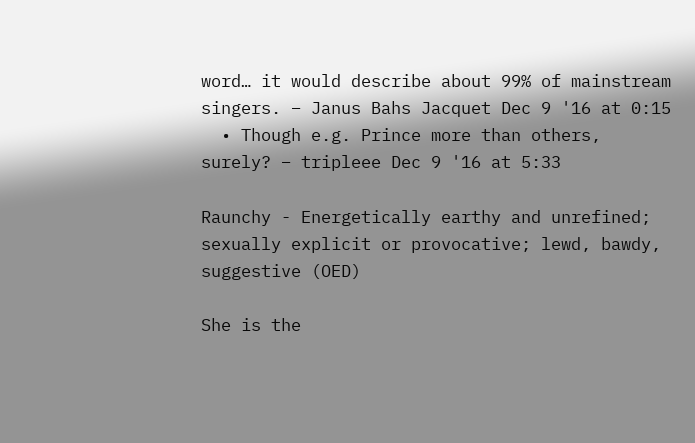word… it would describe about 99% of mainstream singers. – Janus Bahs Jacquet Dec 9 '16 at 0:15
  • Though e.g. Prince more than others, surely? – tripleee Dec 9 '16 at 5:33

Raunchy - Energetically earthy and unrefined; sexually explicit or provocative; lewd, bawdy, suggestive (OED)

She is the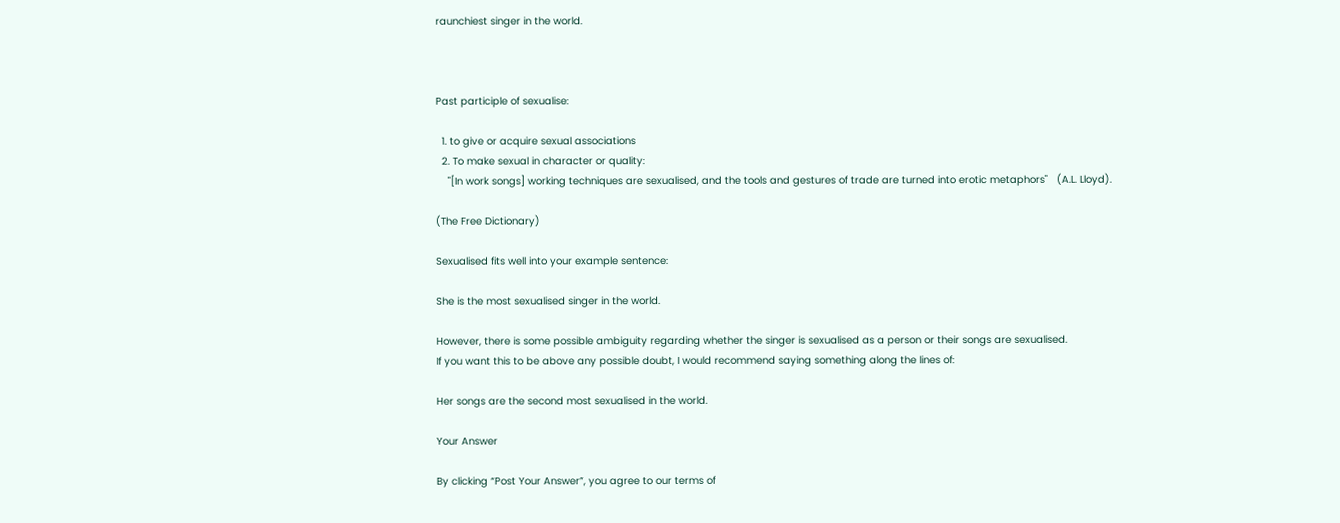raunchiest singer in the world.



Past participle of sexualise:

  1. to give or acquire sexual associations
  2. To make sexual in character or quality:
    "[In work songs] working techniques are sexualised, and the tools and gestures of trade are turned into erotic metaphors"   (A.L. Lloyd).

(The Free Dictionary)

Sexualised fits well into your example sentence:

She is the most sexualised singer in the world.

However, there is some possible ambiguity regarding whether the singer is sexualised as a person or their songs are sexualised.
If you want this to be above any possible doubt, I would recommend saying something along the lines of:

Her songs are the second most sexualised in the world.

Your Answer

By clicking “Post Your Answer”, you agree to our terms of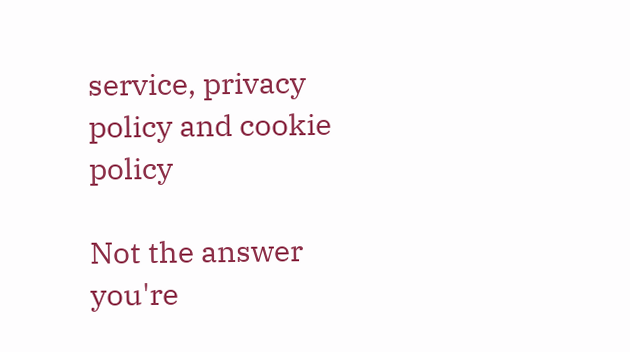service, privacy policy and cookie policy

Not the answer you're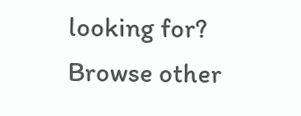looking for? Browse other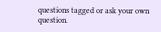questions tagged or ask your own question.